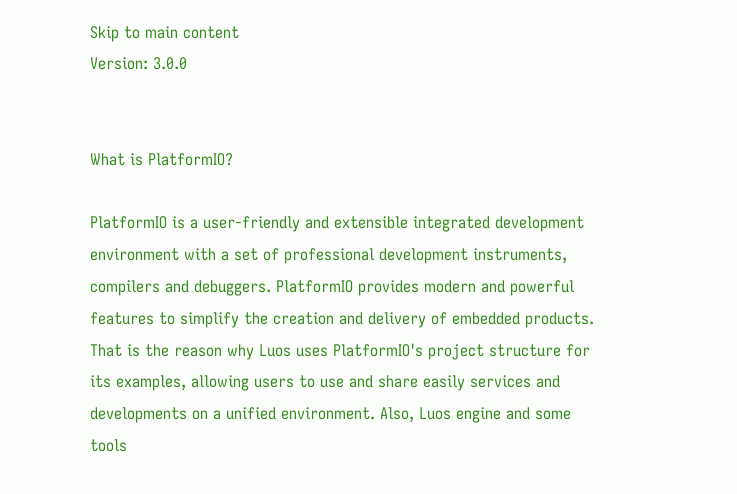Skip to main content
Version: 3.0.0


What is PlatformIO?

PlatformIO is a user-friendly and extensible integrated development environment with a set of professional development instruments, compilers and debuggers. PlatformIO provides modern and powerful features to simplify the creation and delivery of embedded products. That is the reason why Luos uses PlatformIO's project structure for its examples, allowing users to use and share easily services and developments on a unified environment. Also, Luos engine and some tools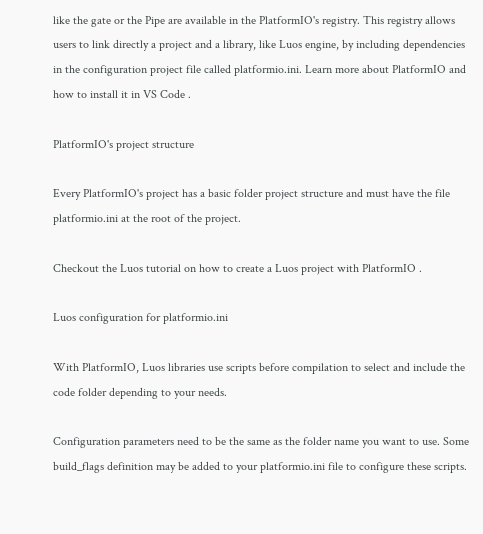like the gate or the Pipe are available in the PlatformIO's registry. This registry allows users to link directly a project and a library, like Luos engine, by including dependencies in the configuration project file called platformio.ini. Learn more about PlatformIO and how to install it in VS Code .

PlatformIO's project structure

Every PlatformIO's project has a basic folder project structure and must have the file platformio.ini at the root of the project.

Checkout the Luos tutorial on how to create a Luos project with PlatformIO .

Luos configuration for platformio.ini

With PlatformIO, Luos libraries use scripts before compilation to select and include the code folder depending to your needs.

Configuration parameters need to be the same as the folder name you want to use. Some build_flags definition may be added to your platformio.ini file to configure these scripts.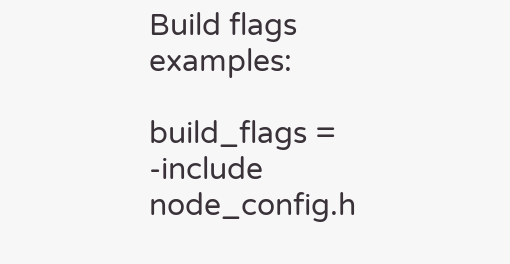Build flags examples:

build_flags =
-include node_config.h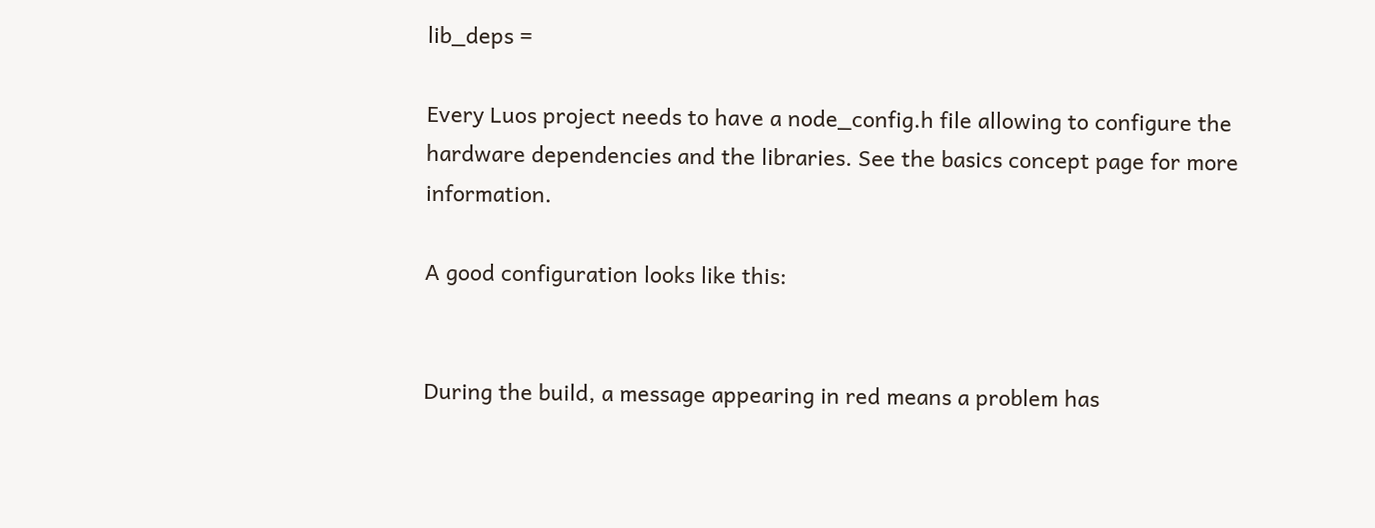lib_deps =

Every Luos project needs to have a node_config.h file allowing to configure the hardware dependencies and the libraries. See the basics concept page for more information.

A good configuration looks like this:


During the build, a message appearing in red means a problem has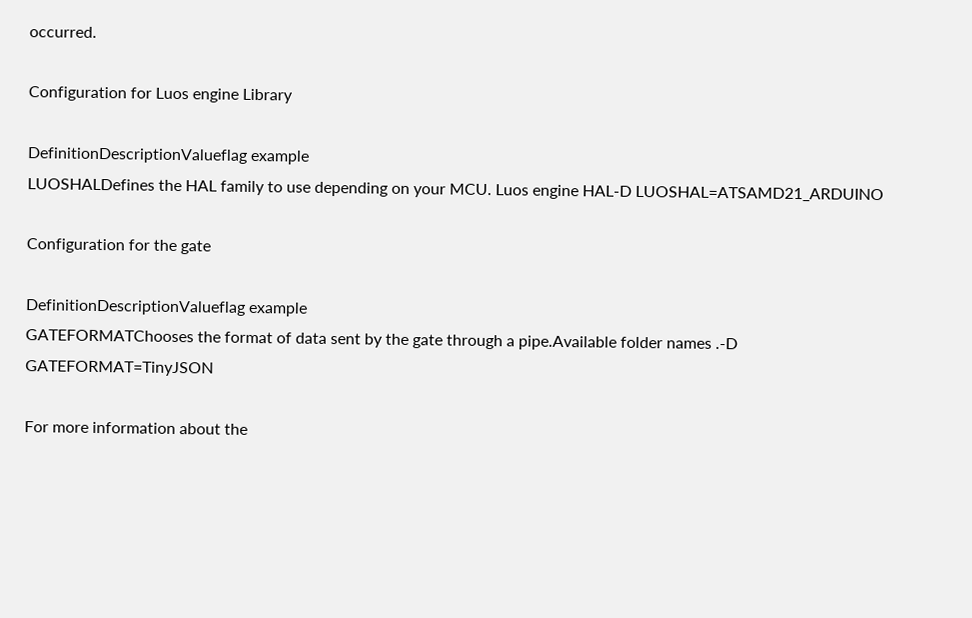occurred.

Configuration for Luos engine Library

DefinitionDescriptionValueflag example
LUOSHALDefines the HAL family to use depending on your MCU. Luos engine HAL-D LUOSHAL=ATSAMD21_ARDUINO

Configuration for the gate

DefinitionDescriptionValueflag example
GATEFORMATChooses the format of data sent by the gate through a pipe.Available folder names .-D GATEFORMAT=TinyJSON

For more information about the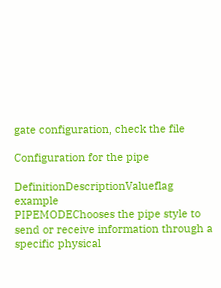gate configuration, check the file

Configuration for the pipe

DefinitionDescriptionValueflag example
PIPEMODEChooses the pipe style to send or receive information through a specific physical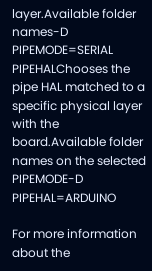layer.Available folder names-D PIPEMODE=SERIAL
PIPEHALChooses the pipe HAL matched to a specific physical layer with the board.Available folder names on the selected PIPEMODE-D PIPEHAL=ARDUINO

For more information about the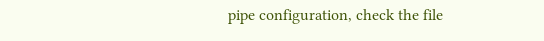pipe configuration, check the file